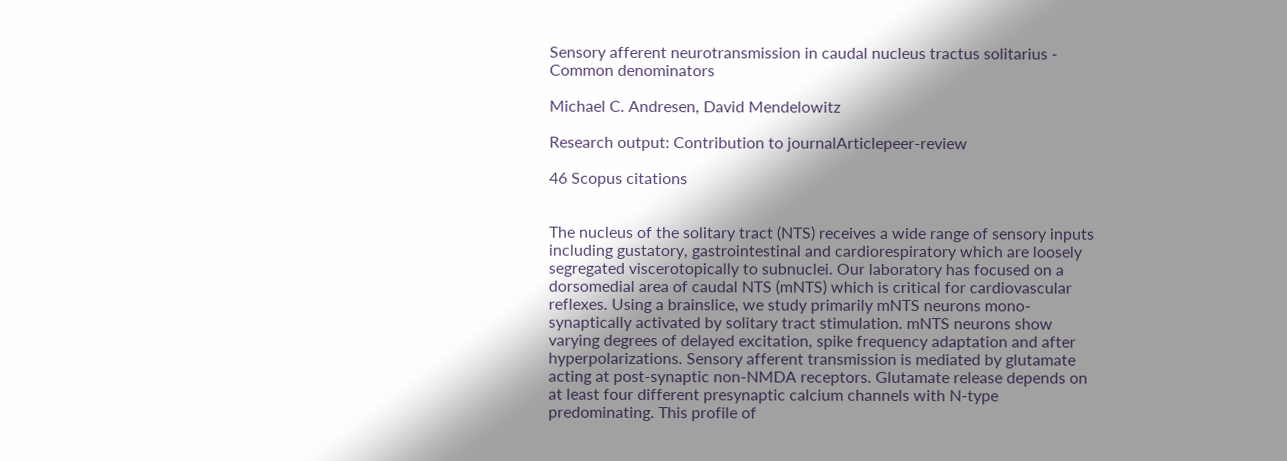Sensory afferent neurotransmission in caudal nucleus tractus solitarius - Common denominators

Michael C. Andresen, David Mendelowitz

Research output: Contribution to journalArticlepeer-review

46 Scopus citations


The nucleus of the solitary tract (NTS) receives a wide range of sensory inputs including gustatory, gastrointestinal and cardiorespiratory which are loosely segregated viscerotopically to subnuclei. Our laboratory has focused on a dorsomedial area of caudal NTS (mNTS) which is critical for cardiovascular reflexes. Using a brainslice, we study primarily mNTS neurons mono-synaptically activated by solitary tract stimulation. mNTS neurons show varying degrees of delayed excitation, spike frequency adaptation and after hyperpolarizations. Sensory afferent transmission is mediated by glutamate acting at post-synaptic non-NMDA receptors. Glutamate release depends on at least four different presynaptic calcium channels with N-type predominating. This profile of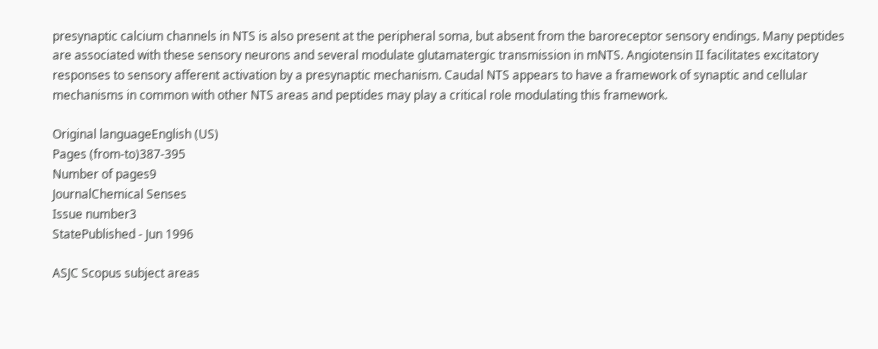presynaptic calcium channels in NTS is also present at the peripheral soma, but absent from the baroreceptor sensory endings. Many peptides are associated with these sensory neurons and several modulate glutamatergic transmission in mNTS. Angiotensin II facilitates excitatory responses to sensory afferent activation by a presynaptic mechanism. Caudal NTS appears to have a framework of synaptic and cellular mechanisms in common with other NTS areas and peptides may play a critical role modulating this framework.

Original languageEnglish (US)
Pages (from-to)387-395
Number of pages9
JournalChemical Senses
Issue number3
StatePublished - Jun 1996

ASJC Scopus subject areas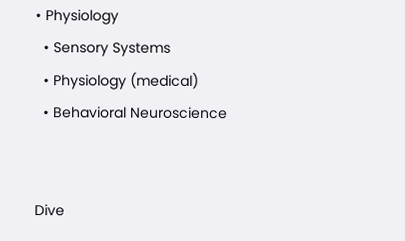• Physiology
  • Sensory Systems
  • Physiology (medical)
  • Behavioral Neuroscience


Dive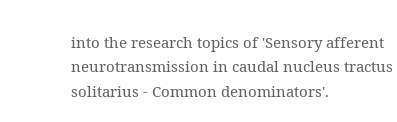into the research topics of 'Sensory afferent neurotransmission in caudal nucleus tractus solitarius - Common denominators'.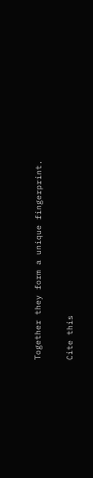Together they form a unique fingerprint.

Cite this